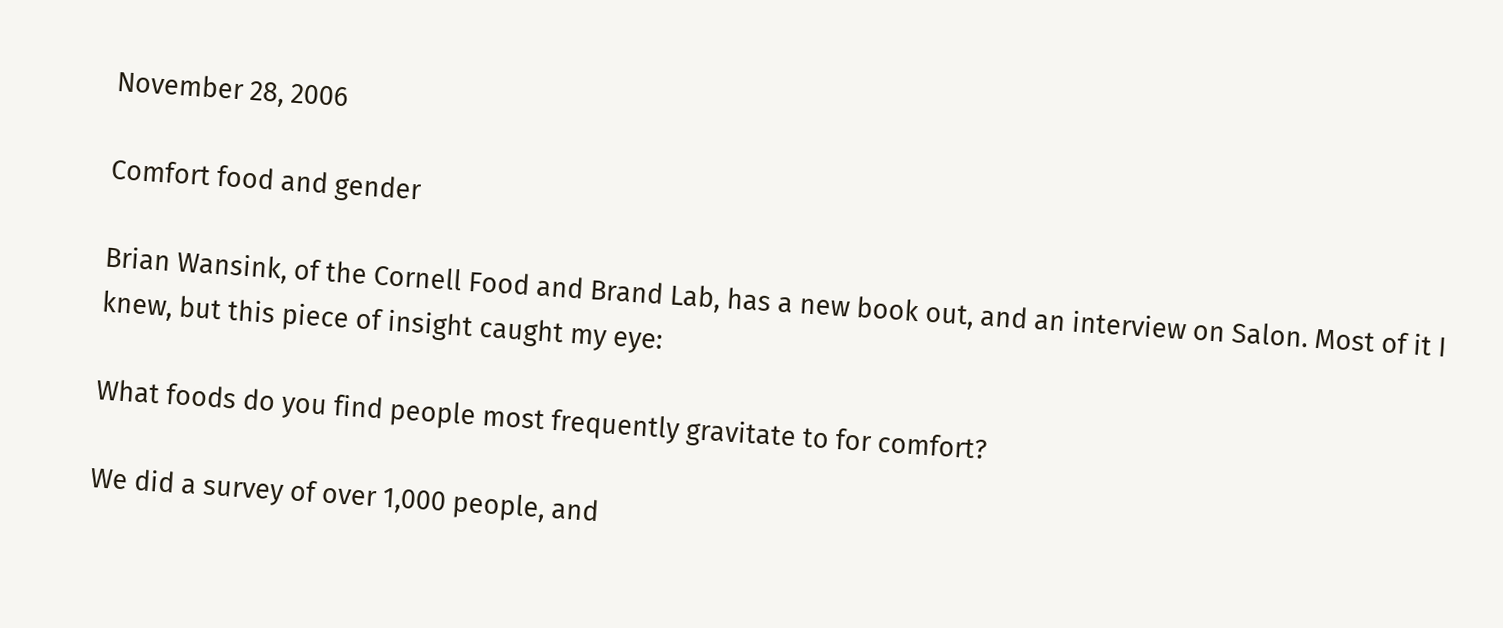November 28, 2006

Comfort food and gender

Brian Wansink, of the Cornell Food and Brand Lab, has a new book out, and an interview on Salon. Most of it I knew, but this piece of insight caught my eye:

What foods do you find people most frequently gravitate to for comfort?

We did a survey of over 1,000 people, and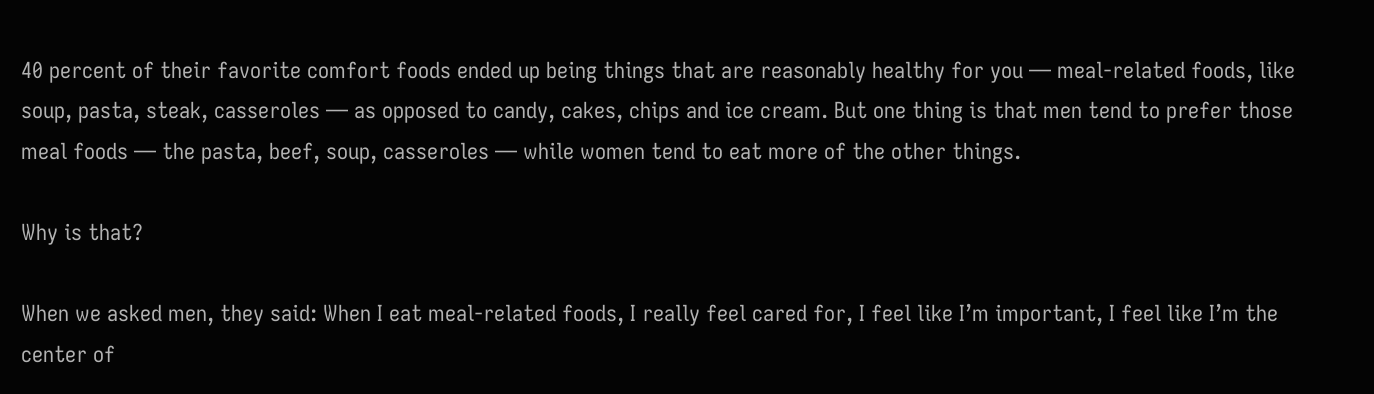40 percent of their favorite comfort foods ended up being things that are reasonably healthy for you — meal-related foods, like soup, pasta, steak, casseroles — as opposed to candy, cakes, chips and ice cream. But one thing is that men tend to prefer those meal foods — the pasta, beef, soup, casseroles — while women tend to eat more of the other things.

Why is that?

When we asked men, they said: When I eat meal-related foods, I really feel cared for, I feel like I’m important, I feel like I’m the center of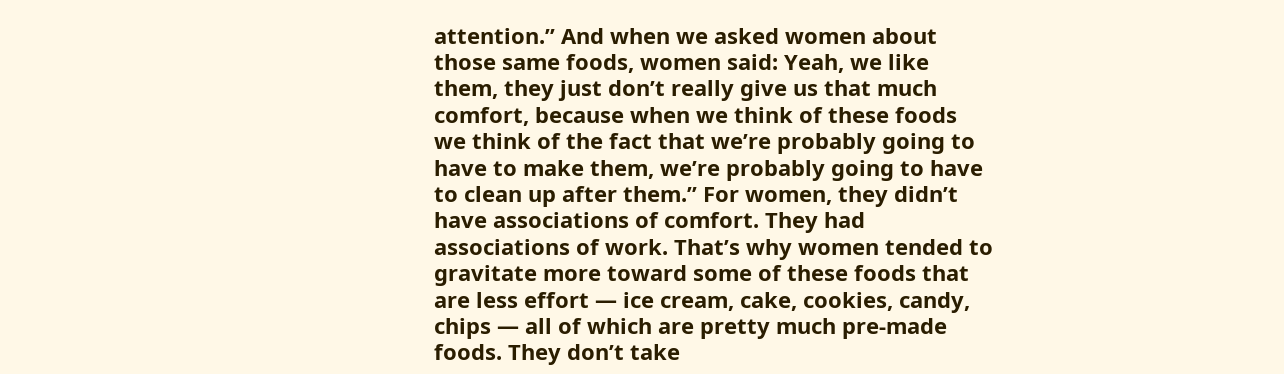attention.” And when we asked women about those same foods, women said: Yeah, we like them, they just don’t really give us that much comfort, because when we think of these foods we think of the fact that we’re probably going to have to make them, we’re probably going to have to clean up after them.” For women, they didn’t have associations of comfort. They had associations of work. That’s why women tended to gravitate more toward some of these foods that are less effort — ice cream, cake, cookies, candy, chips — all of which are pretty much pre-made foods. They don’t take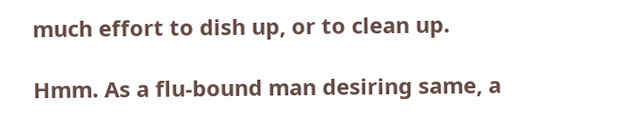much effort to dish up, or to clean up.

Hmm. As a flu-bound man desiring same, a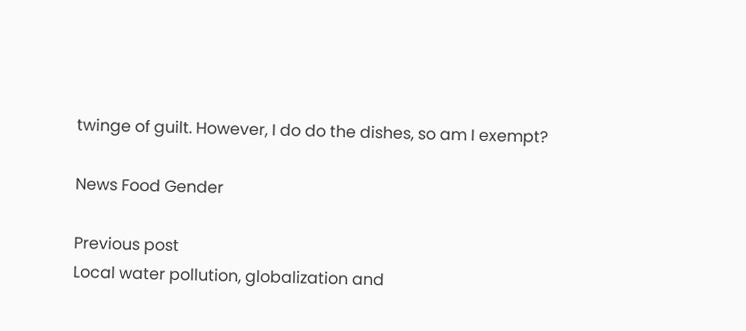twinge of guilt. However, I do do the dishes, so am I exempt?

News Food Gender

Previous post
Local water pollution, globalization and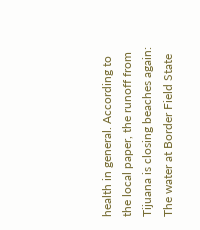health in general. According to the local paper, the runoff from Tijuana is closing beaches again: The water at Border Field State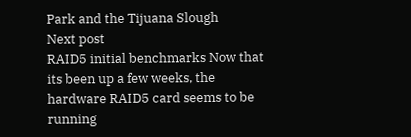Park and the Tijuana Slough
Next post
RAID5 initial benchmarks Now that its been up a few weeks, the hardware RAID5 card seems to be running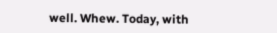well. Whew. Today, with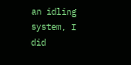an idling system, I did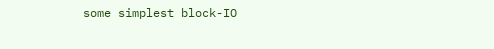some simplest block-IO